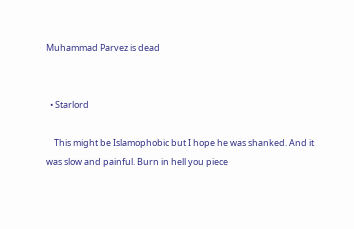Muhammad Parvez is dead


  • Starlord

    This might be Islamophobic but I hope he was shanked. And it was slow and painful. Burn in hell you piece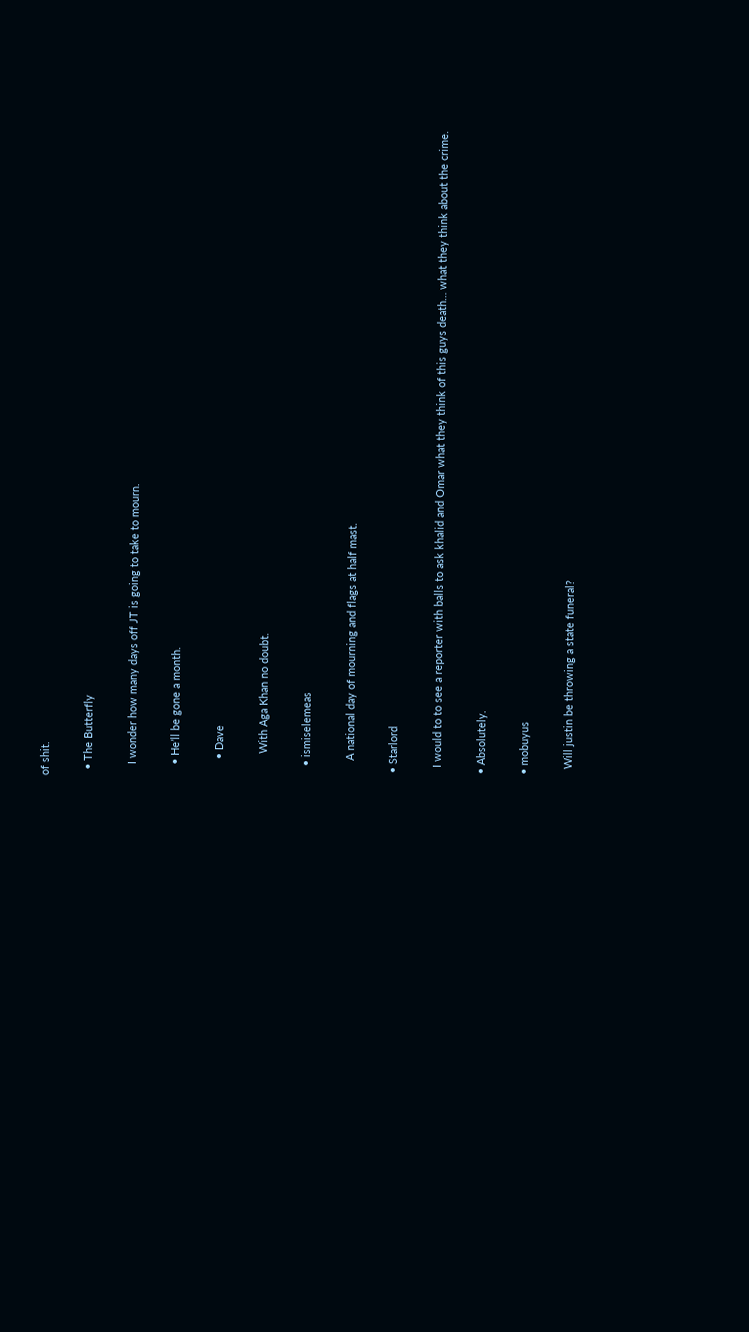of shit.

  • The Butterfly

    I wonder how many days off JT is going to take to mourn.

    • He’ll be gone a month.

      • Dave

        With Aga Khan no doubt.

    • ismiselemeas

      A national day of mourning and flags at half mast.

  • Starlord

    I would to to see a reporter with balls to ask khalid and Omar what they think of this guys death… what they think about the crime.

  • Absolutely.

  • mobuyus

    Will justin be throwing a state funeral?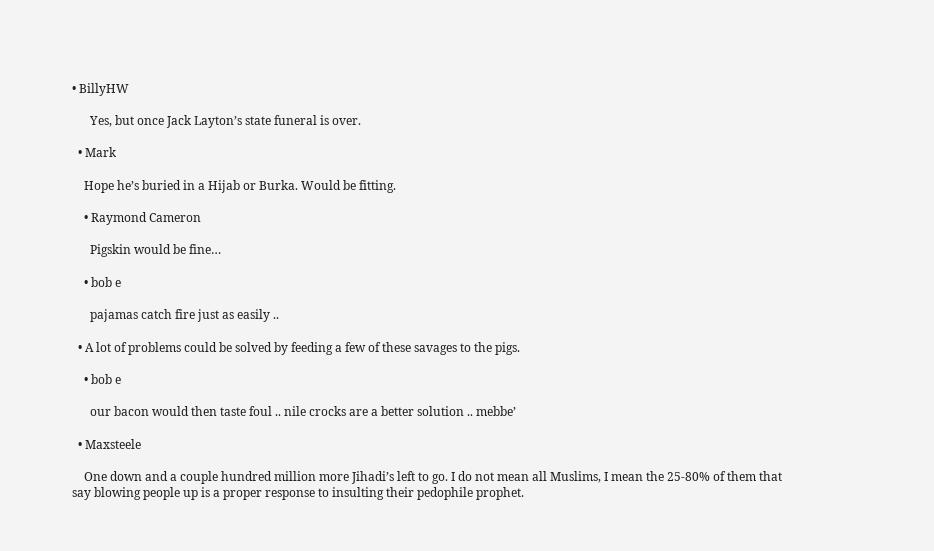• BillyHW

      Yes, but once Jack Layton’s state funeral is over.

  • Mark

    Hope he’s buried in a Hijab or Burka. Would be fitting.

    • Raymond Cameron

      Pigskin would be fine…

    • bob e

      pajamas catch fire just as easily ..

  • A lot of problems could be solved by feeding a few of these savages to the pigs.

    • bob e

      our bacon would then taste foul .. nile crocks are a better solution .. mebbe’

  • Maxsteele

    One down and a couple hundred million more Jihadi’s left to go. I do not mean all Muslims, I mean the 25-80% of them that say blowing people up is a proper response to insulting their pedophile prophet.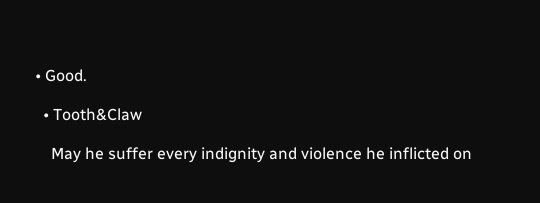• Good.

  • Tooth&Claw

    May he suffer every indignity and violence he inflicted on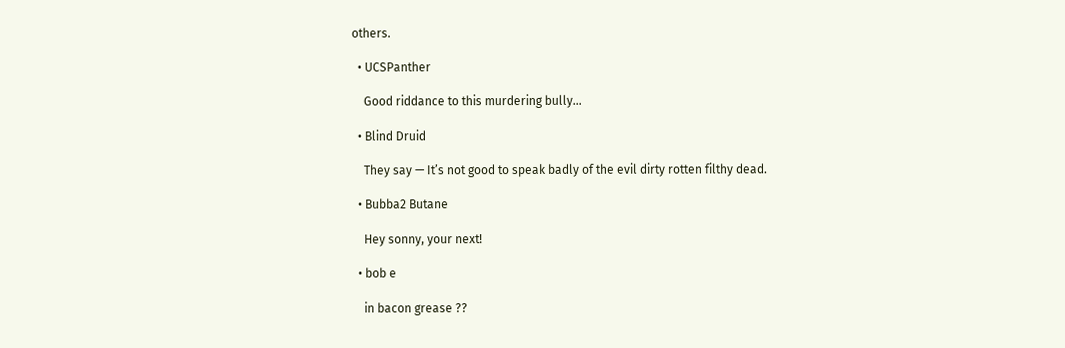others.

  • UCSPanther

    Good riddance to this murdering bully…

  • Blind Druid

    They say — It’s not good to speak badly of the evil dirty rotten filthy dead.

  • Bubba2 Butane

    Hey sonny, your next!

  • bob e

    in bacon grease ??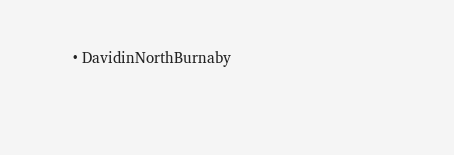• DavidinNorthBurnaby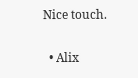Nice touch.

  • Alix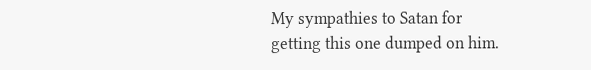My sympathies to Satan for getting this one dumped on him.